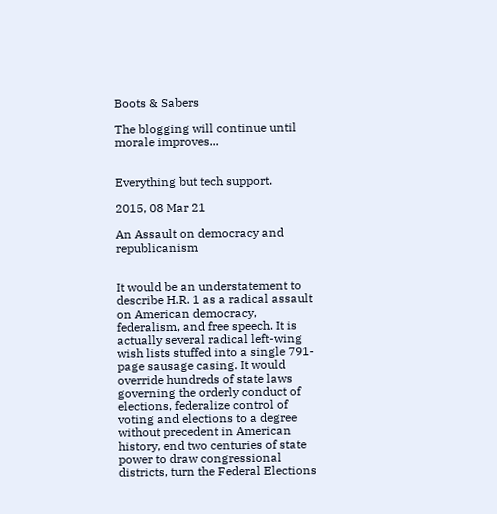Boots & Sabers

The blogging will continue until morale improves...


Everything but tech support.

2015, 08 Mar 21

An Assault on democracy and republicanism


It would be an understatement to describe H.R. 1 as a radical assault on American democracy, federalism, and free speech. It is actually several radical left-wing wish lists stuffed into a single 791-page sausage casing. It would override hundreds of state laws governing the orderly conduct of elections, federalize control of voting and elections to a degree without precedent in American history, end two centuries of state power to draw congressional districts, turn the Federal Elections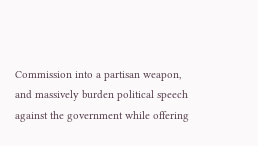Commission into a partisan weapon, and massively burden political speech against the government while offering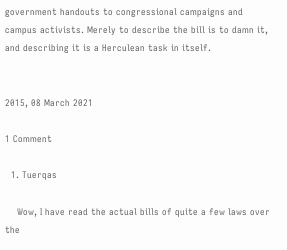government handouts to congressional campaigns and campus activists. Merely to describe the bill is to damn it, and describing it is a Herculean task in itself.


2015, 08 March 2021

1 Comment

  1. Tuerqas

    Wow, I have read the actual bills of quite a few laws over the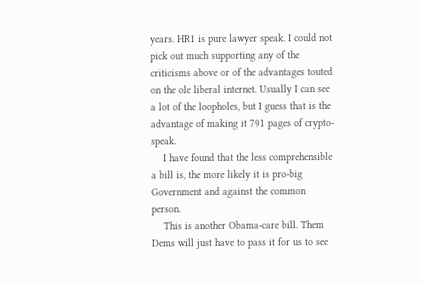years. HR1 is pure lawyer speak. I could not pick out much supporting any of the criticisms above or of the advantages touted on the ole liberal internet. Usually I can see a lot of the loopholes, but I guess that is the advantage of making it 791 pages of crypto-speak.
    I have found that the less comprehensible a bill is, the more likely it is pro-big Government and against the common person.
    This is another Obama-care bill. Them Dems will just have to pass it for us to see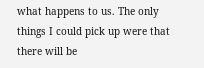what happens to us. The only things I could pick up were that there will be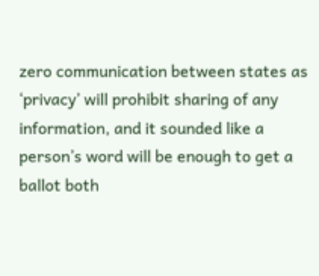zero communication between states as ‘privacy’ will prohibit sharing of any information, and it sounded like a person’s word will be enough to get a ballot both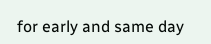for early and same day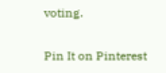voting.

Pin It on Pinterest